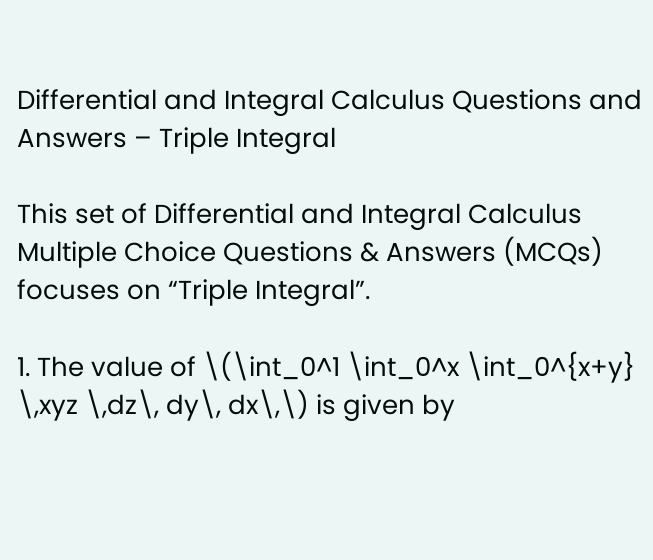Differential and Integral Calculus Questions and Answers – Triple Integral

This set of Differential and Integral Calculus Multiple Choice Questions & Answers (MCQs) focuses on “Triple Integral”.

1. The value of \(\int_0^1 \int_0^x \int_0^{x+y} \,xyz \,dz\, dy\, dx\,\) is given by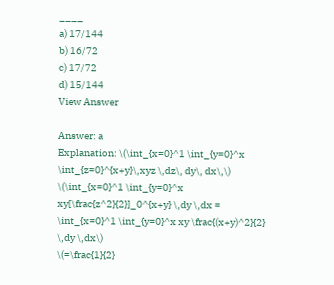____
a) 17/144
b) 16/72
c) 17/72
d) 15/144
View Answer

Answer: a
Explanation: \(\int_{x=0}^1 \int_{y=0}^x \int_{z=0}^{x+y}\,xyz \,dz\, dy\, dx\,\)
\(\int_{x=0}^1 \int_{y=0}^x xy[\frac{z^2}{2}]_0^{x+y} \,dy \,dx = \int_{x=0}^1 \int_{y=0}^x xy \frac{(x+y)^2}{2} \,dy \,dx\)
\(=\frac{1}{2}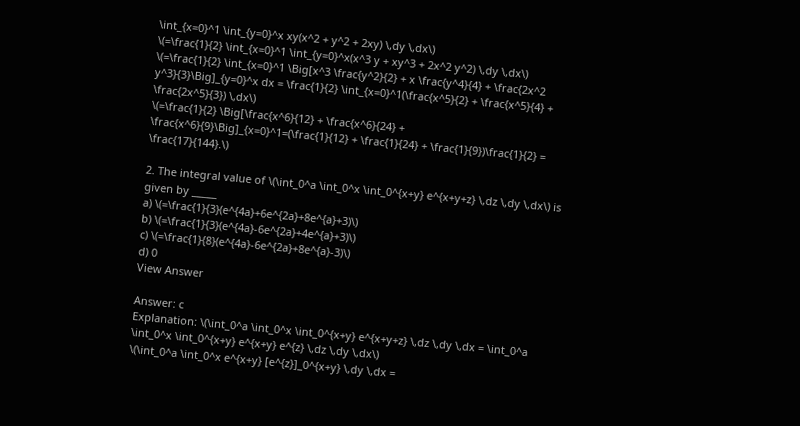\int_{x=0}^1 \int_{y=0}^x xy(x^2 + y^2 + 2xy) \,dy \,dx\)
\(=\frac{1}{2} \int_{x=0}^1 \int_{y=0}^x(x^3 y + xy^3 + 2x^2 y^2) \,dy \,dx\)
\(=\frac{1}{2} \int_{x=0}^1 \Big[x^3 \frac{y^2}{2} + x \frac{y^4}{4} + \frac{2x^2 y^3}{3}\Big]_{y=0}^x dx = \frac{1}{2} \int_{x=0}^1(\frac{x^5}{2} + \frac{x^5}{4} + \frac{2x^5}{3}) \,dx\)
\(=\frac{1}{2} \Big[\frac{x^6}{12} + \frac{x^6}{24} + \frac{x^6}{9}\Big]_{x=0}^1=(\frac{1}{12} + \frac{1}{24} + \frac{1}{9})\frac{1}{2} = \frac{17}{144}.\)

2. The integral value of \(\int_0^a \int_0^x \int_0^{x+y} e^{x+y+z} \,dz \,dy \,dx\) is given by _____
a) \(=\frac{1}{3}(e^{4a}+6e^{2a}+8e^{a}+3)\)
b) \(=\frac{1}{3}(e^{4a}-6e^{2a}+4e^{a}+3)\)
c) \(=\frac{1}{8}(e^{4a}-6e^{2a}+8e^{a}-3)\)
d) 0
View Answer

Answer: c
Explanation: \(\int_0^a \int_0^x \int_0^{x+y} e^{x+y+z} \,dz \,dy \,dx = \int_0^a \int_0^x \int_0^{x+y} e^{x+y} e^{z} \,dz \,dy \,dx\)
\(\int_0^a \int_0^x e^{x+y} [e^{z}]_0^{x+y} \,dy \,dx =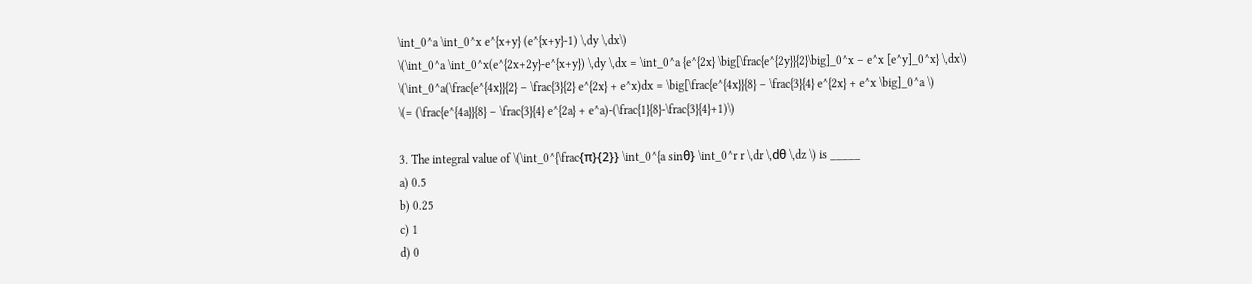\int_0^a \int_0^x e^{x+y} (e^{x+y}-1) \,dy \,dx\)
\(\int_0^a \int_0^x(e^{2x+2y}-e^{x+y}) \,dy \,dx = \int_0^a {e^{2x} \big[\frac{e^{2y}}{2}\big]_0^x – e^x [e^y]_0^x} \,dx\)
\(\int_0^a(\frac{e^{4x}}{2} – \frac{3}{2} e^{2x} + e^x)dx = \big[\frac{e^{4x}}{8} – \frac{3}{4} e^{2x} + e^x \big]_0^a \)
\(= (\frac{e^{4a}}{8} – \frac{3}{4} e^{2a} + e^a)-(\frac{1}{8}-\frac{3}{4}+1)\)

3. The integral value of \(\int_0^{\frac{π}{2}} \int_0^{a sinθ} \int_0^r r \,dr \,dθ \,dz \) is _____
a) 0.5
b) 0.25
c) 1
d) 0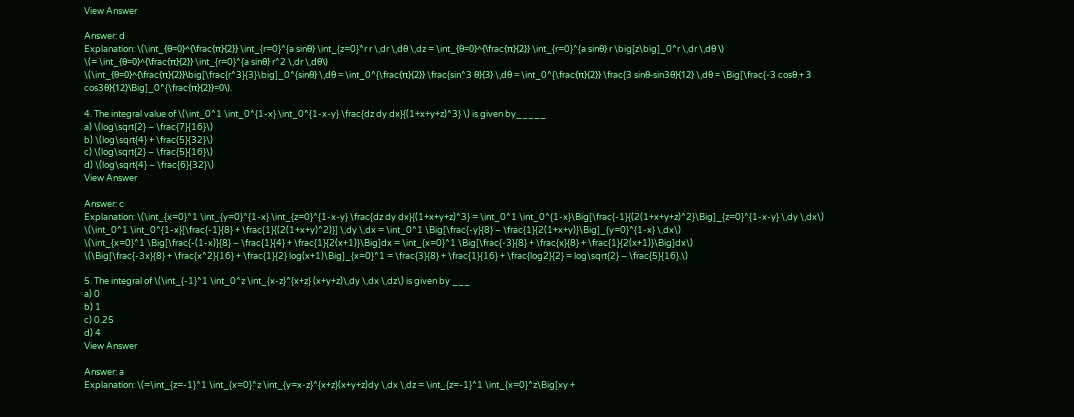View Answer

Answer: d
Explanation: \(\int_{θ=0}^{\frac{π}{2}} \int_{r=0}^{a sinθ} \int_{z=0}^r r \,dr \,dθ \,dz = \int_{θ=0}^{\frac{π}{2}} \int_{r=0}^{a sinθ} r \big[z\big]_0^r \,dr \,dθ \)
\(= \int_{θ=0}^{\frac{π}{2}} \int_{r=0}^{a sinθ} r^2 \,dr \,dθ\)
\(\int_{θ=0}^{\frac{π}{2}}\big[\frac{r^3}{3}\big]_0^{sinθ} \,dθ = \int_0^{\frac{π}{2}} \frac{sin^3 θ}{3} \,dθ = \int_0^{\frac{π}{2}} \frac{3 sinθ-sin3θ}{12} \,dθ = \Big[\frac{-3 cosθ + 3 cos3θ}{12}\Big]_0^{\frac{π}{2}}=0\).

4. The integral value of \(\int_0^1 \int_0^{1-x} \int_0^{1-x-y} \frac{dz dy dx}{(1+x+y+z)^3} \) is given by_____
a) \(log\sqrt{2} – \frac{7}{16}\)
b) \(log\sqrt{4} + \frac{5}{32}\)
c) \(log\sqrt{2} – \frac{5}{16}\)
d) \(log\sqrt{4} – \frac{6}{32}\)
View Answer

Answer: c
Explanation: \(\int_{x=0}^1 \int_{y=0}^{1-x} \int_{z=0}^{1-x-y} \frac{dz dy dx}{(1+x+y+z)^3} = \int_0^1 \int_0^{1-x}\Big[\frac{-1}{(2(1+x+y+z)^2}\Big]_{z=0}^{1-x-y} \,dy \,dx\)
\(\int_0^1 \int_0^{1-x}[\frac{-1}{8} + \frac{1}{(2(1+x+y)^2)}] \,dy \,dx = \int_0^1 \Big[\frac{-y}{8} – \frac{1}{2(1+x+y)}\Big]_{y=0}^{1-x} \,dx\)
\(\int_{x=0}^1 \Big[\frac{-(1-x)}{8} – \frac{1}{4} + \frac{1}{2(x+1)}\Big]dx = \int_{x=0}^1 \Big[\frac{-3}{8} + \frac{x}{8} + \frac{1}{2(x+1)}\Big]dx\)
\(\Big[\frac{-3x}{8} + \frac{x^2}{16} + \frac{1}{2} log(x+1)\Big]_{x=0}^1 = \frac{3}{8} + \frac{1}{16} + \frac{log2}{2} = log\sqrt{2} – \frac{5}{16}.\)

5. The integral of \(\int_{-1}^1 \int_0^z \int_{x-z}^{x+z} (x+y+z)\,dy \,dx \,dz\) is given by ___
a) 0
b) 1
c) 0.25
d) 4
View Answer

Answer: a
Explanation: \(=\int_{z=-1}^1 \int_{x=0}^z \int_{y=x-z}^{x+z}(x+y+z)dy \,dx \,dz = \int_{z=-1}^1 \int_{x=0}^z\Big[xy +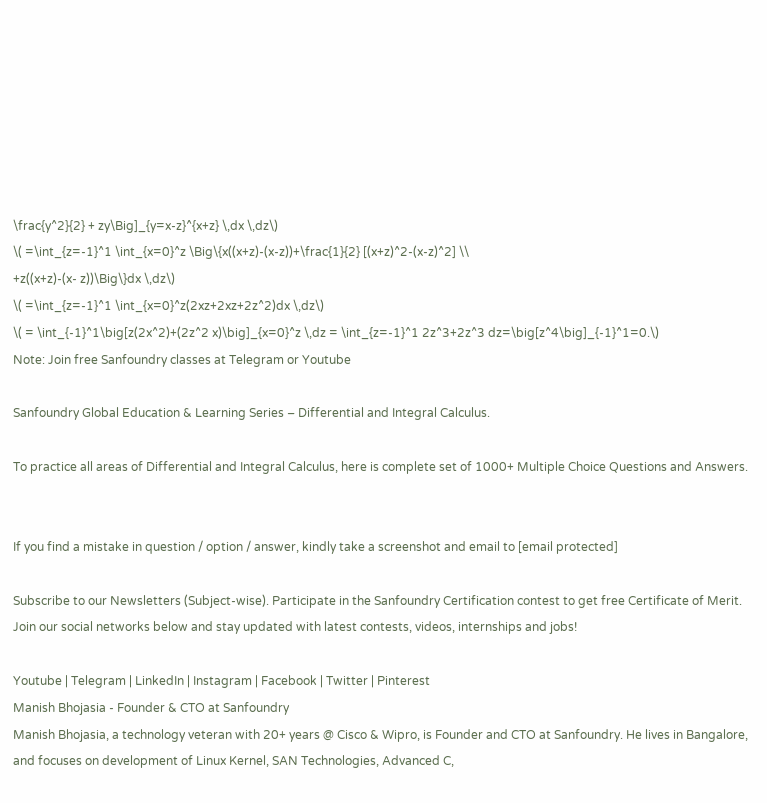\frac{y^2}{2} + zy\Big]_{y=x-z}^{x+z} \,dx \,dz\)
\( =\int_{z=-1}^1 \int_{x=0}^z \Big\{x((x+z)-(x-z))+\frac{1}{2} [(x+z)^2-(x-z)^2] \\
+z((x+z)-(x- z))\Big\}dx \,dz\)
\( =\int_{z=-1}^1 \int_{x=0}^z(2xz+2xz+2z^2)dx \,dz\)
\( = \int_{-1}^1\big[z(2x^2)+(2z^2 x)\big]_{x=0}^z \,dz = \int_{z=-1}^1 2z^3+2z^3 dz=\big[z^4\big]_{-1}^1=0.\)
Note: Join free Sanfoundry classes at Telegram or Youtube

Sanfoundry Global Education & Learning Series – Differential and Integral Calculus.

To practice all areas of Differential and Integral Calculus, here is complete set of 1000+ Multiple Choice Questions and Answers.


If you find a mistake in question / option / answer, kindly take a screenshot and email to [email protected]

Subscribe to our Newsletters (Subject-wise). Participate in the Sanfoundry Certification contest to get free Certificate of Merit. Join our social networks below and stay updated with latest contests, videos, internships and jobs!

Youtube | Telegram | LinkedIn | Instagram | Facebook | Twitter | Pinterest
Manish Bhojasia - Founder & CTO at Sanfoundry
Manish Bhojasia, a technology veteran with 20+ years @ Cisco & Wipro, is Founder and CTO at Sanfoundry. He lives in Bangalore, and focuses on development of Linux Kernel, SAN Technologies, Advanced C,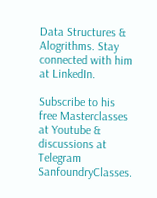Data Structures & Alogrithms. Stay connected with him at LinkedIn.

Subscribe to his free Masterclasses at Youtube & discussions at Telegram SanfoundryClasses.